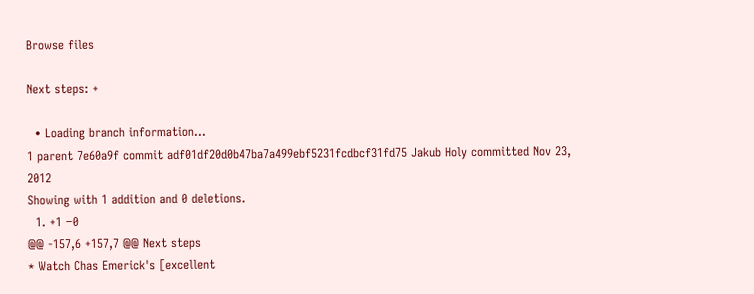Browse files

Next steps: +

  • Loading branch information...
1 parent 7e60a9f commit adf01df20d0b47ba7a499ebf5231fcdbcf31fd75 Jakub Holy committed Nov 23, 2012
Showing with 1 addition and 0 deletions.
  1. +1 −0
@@ -157,6 +157,7 @@ Next steps
* Watch Chas Emerick's [excellent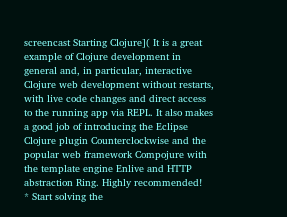screencast Starting Clojure]( It is a great example of Clojure development in general and, in particular, interactive Clojure web development without restarts, with live code changes and direct access to the running app via REPL. It also makes a good job of introducing the Eclipse Clojure plugin Counterclockwise and the popular web framework Compojure with the template engine Enlive and HTTP abstraction Ring. Highly recommended!
* Start solving the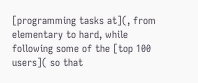[programming tasks at](, from elementary to hard, while following some of the [top 100 users]( so that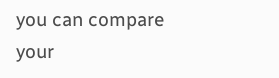you can compare your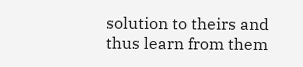solution to theirs and thus learn from them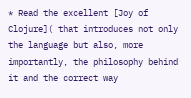* Read the excellent [Joy of Clojure]( that introduces not only the language but also, more importantly, the philosophy behind it and the correct way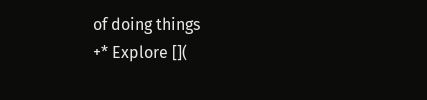of doing things
+* Explore [](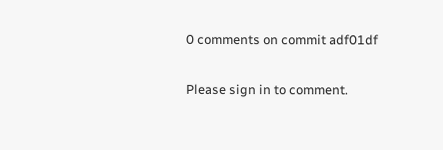0 comments on commit adf01df

Please sign in to comment.